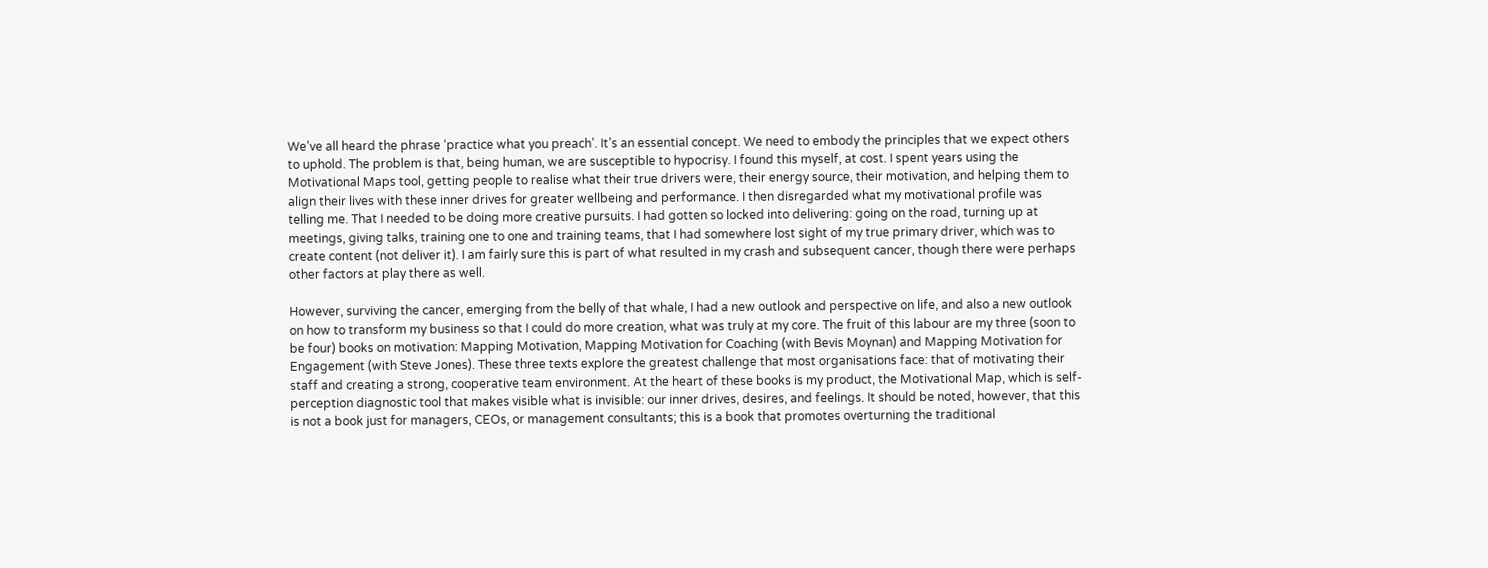We’ve all heard the phrase ‘practice what you preach’. It’s an essential concept. We need to embody the principles that we expect others to uphold. The problem is that, being human, we are susceptible to hypocrisy. I found this myself, at cost. I spent years using the Motivational Maps tool, getting people to realise what their true drivers were, their energy source, their motivation, and helping them to align their lives with these inner drives for greater wellbeing and performance. I then disregarded what my motivational profile was telling me. That I needed to be doing more creative pursuits. I had gotten so locked into delivering: going on the road, turning up at meetings, giving talks, training one to one and training teams, that I had somewhere lost sight of my true primary driver, which was to create content (not deliver it). I am fairly sure this is part of what resulted in my crash and subsequent cancer, though there were perhaps other factors at play there as well.

However, surviving the cancer, emerging from the belly of that whale, I had a new outlook and perspective on life, and also a new outlook on how to transform my business so that I could do more creation, what was truly at my core. The fruit of this labour are my three (soon to be four) books on motivation: Mapping Motivation, Mapping Motivation for Coaching (with Bevis Moynan) and Mapping Motivation for Engagement (with Steve Jones). These three texts explore the greatest challenge that most organisations face: that of motivating their staff and creating a strong, cooperative team environment. At the heart of these books is my product, the Motivational Map, which is self-perception diagnostic tool that makes visible what is invisible: our inner drives, desires, and feelings. It should be noted, however, that this is not a book just for managers, CEOs, or management consultants; this is a book that promotes overturning the traditional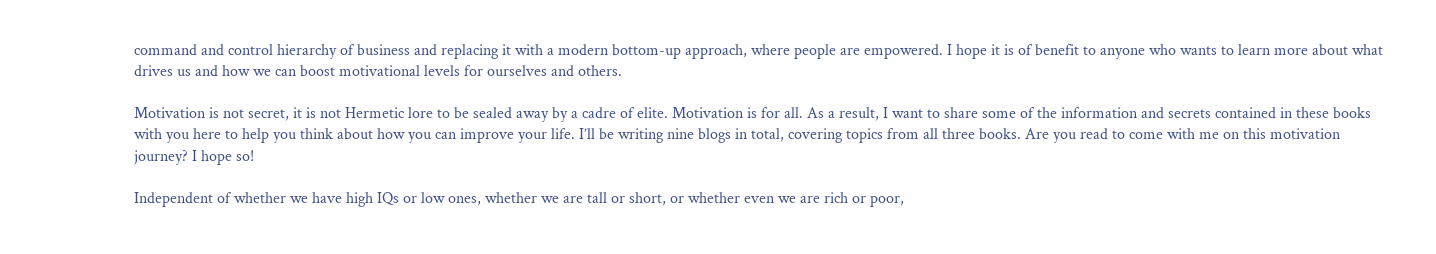command and control hierarchy of business and replacing it with a modern bottom-up approach, where people are empowered. I hope it is of benefit to anyone who wants to learn more about what drives us and how we can boost motivational levels for ourselves and others.

Motivation is not secret, it is not Hermetic lore to be sealed away by a cadre of elite. Motivation is for all. As a result, I want to share some of the information and secrets contained in these books with you here to help you think about how you can improve your life. I’ll be writing nine blogs in total, covering topics from all three books. Are you read to come with me on this motivation journey? I hope so!

Independent of whether we have high IQs or low ones, whether we are tall or short, or whether even we are rich or poor,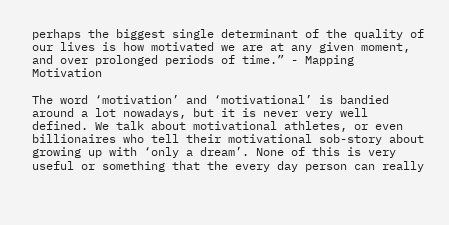perhaps the biggest single determinant of the quality of our lives is how motivated we are at any given moment, and over prolonged periods of time.” - Mapping Motivation

The word ‘motivation’ and ‘motivational’ is bandied around a lot nowadays, but it is never very well defined. We talk about motivational athletes, or even billionaires who tell their motivational sob-story about growing up with ‘only a dream’. None of this is very useful or something that the every day person can really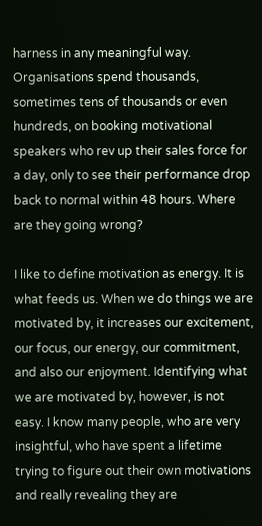harness in any meaningful way. Organisations spend thousands, sometimes tens of thousands or even hundreds, on booking motivational speakers who rev up their sales force for a day, only to see their performance drop back to normal within 48 hours. Where are they going wrong?

I like to define motivation as energy. It is what feeds us. When we do things we are motivated by, it increases our excitement, our focus, our energy, our commitment, and also our enjoyment. Identifying what we are motivated by, however, is not easy. I know many people, who are very insightful, who have spent a lifetime trying to figure out their own motivations and really revealing they are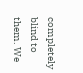completely blind to them. We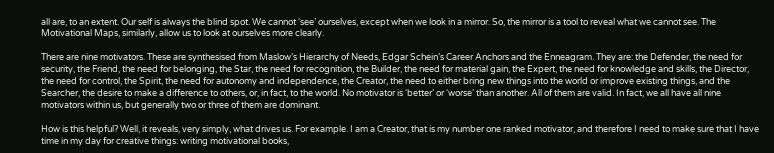all are, to an extent. Our self is always the blind spot. We cannot ‘see’ ourselves, except when we look in a mirror. So, the mirror is a tool to reveal what we cannot see. The Motivational Maps, similarly, allow us to look at ourselves more clearly.

There are nine motivators. These are synthesised from Maslow’s Hierarchy of Needs, Edgar Schein’s Career Anchors and the Enneagram. They are: the Defender, the need for security, the Friend, the need for belonging, the Star, the need for recognition, the Builder, the need for material gain, the Expert, the need for knowledge and skills, the Director, the need for control, the Spirit, the need for autonomy and independence, the Creator, the need to either bring new things into the world or improve existing things, and the Searcher, the desire to make a difference to others, or, in fact, to the world. No motivator is ‘better’ or ‘worse’ than another. All of them are valid. In fact, we all have all nine motivators within us, but generally two or three of them are dominant.

How is this helpful? Well, it reveals, very simply, what drives us. For example. I am a Creator, that is my number one ranked motivator, and therefore I need to make sure that I have time in my day for creative things: writing motivational books,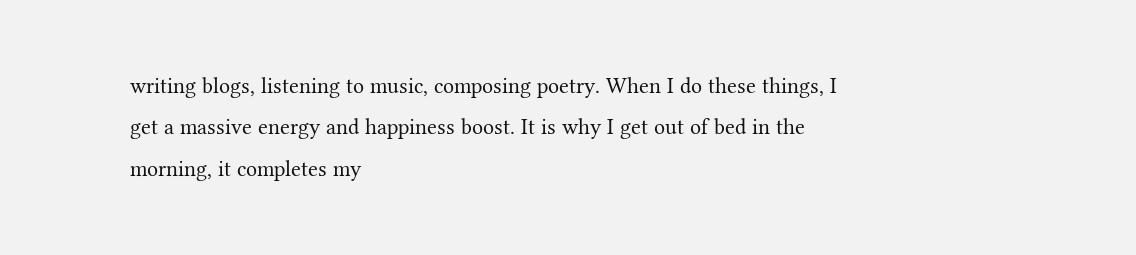writing blogs, listening to music, composing poetry. When I do these things, I get a massive energy and happiness boost. It is why I get out of bed in the morning, it completes my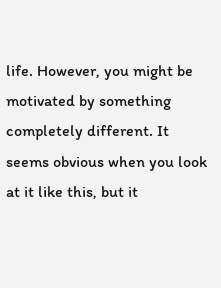life. However, you might be motivated by something completely different. It seems obvious when you look at it like this, but it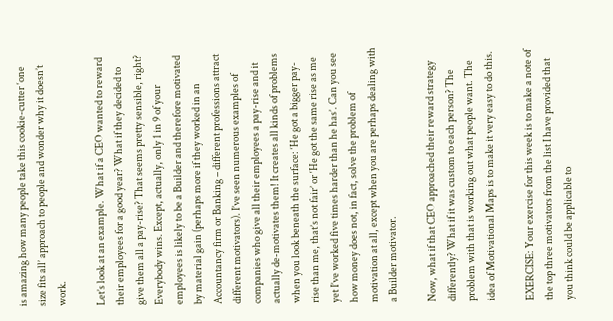is amazing how many people take this cookie-cutter ‘one size fits all’ approach to people and wonder why it doesn’t work.

Let’s look at an example. What if a CEO wanted to reward their employees for a good year? What if they decided to give them all a pay-rise? That seems pretty sensible, right? Everybody wins. Except, actually, only 1 in 9 of your employees is likely to be a Builder and therefore motivated by material gain (perhaps more if they worked in an Accountancy firm or Banking – different professions attract different motivators). I’ve seen numerous examples of companies who give all their employees a pay-rise and it actually de-motivates them! It creates all kinds of problems when you look beneath the surface: ‘He got a bigger pay-rise than me, that’s not fair’ or ‘He got the same rise as me yet I’ve worked five times harder than he has’. Can you see how money does not, in fact, solve the problem of motivation at all, except when you are perhaps dealing with a Builder motivator.

Now, what if that CEO approached their reward strategy differently? What if it was custom to each person? The problem with that is working out what people want. The idea of Motivational Maps is to make it very easy to do this.

EXERCISE: Your exercise for this week is to make a note of the top three motivators from the list I have provided that you think could be applicable to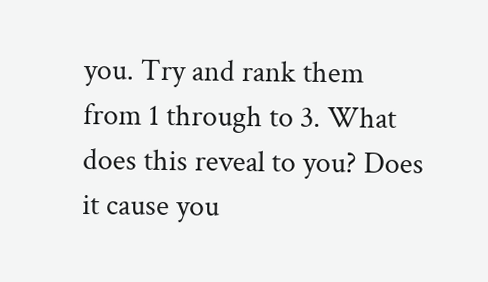you. Try and rank them from 1 through to 3. What does this reveal to you? Does it cause you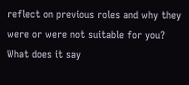reflect on previous roles and why they were or were not suitable for you? What does it say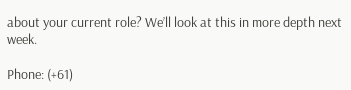about your current role? We’ll look at this in more depth next week.

Phone: (+61)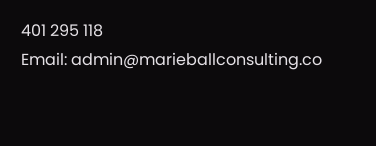401 295 118
Email: admin@marieballconsulting.co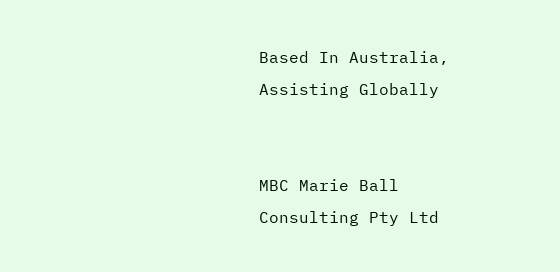Based In Australia, Assisting Globally


MBC Marie Ball Consulting Pty Ltd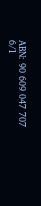ABN: 90 609 047 707
6/1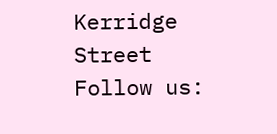Kerridge Street
Follow us: